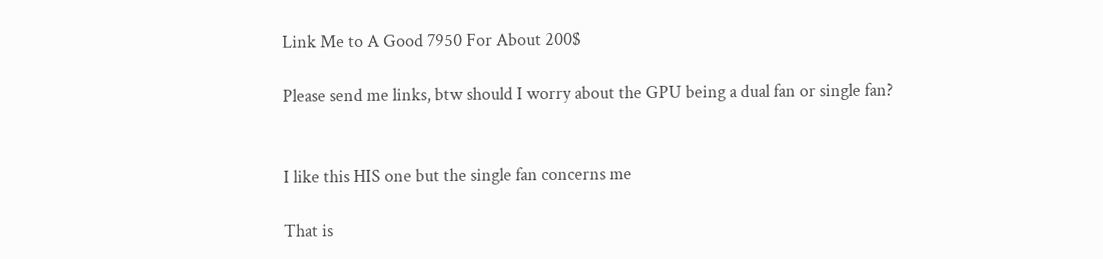Link Me to A Good 7950 For About 200$

Please send me links, btw should I worry about the GPU being a dual fan or single fan?


I like this HIS one but the single fan concerns me

That is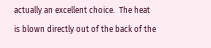actually an excellent choice.  The heat is blown directly out of the back of the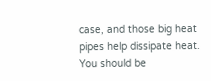case, and those big heat pipes help dissipate heat.  You should be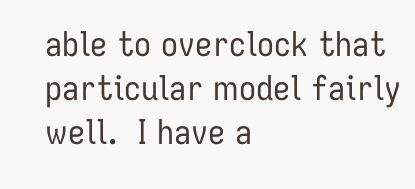able to overclock that particular model fairly well.  I have a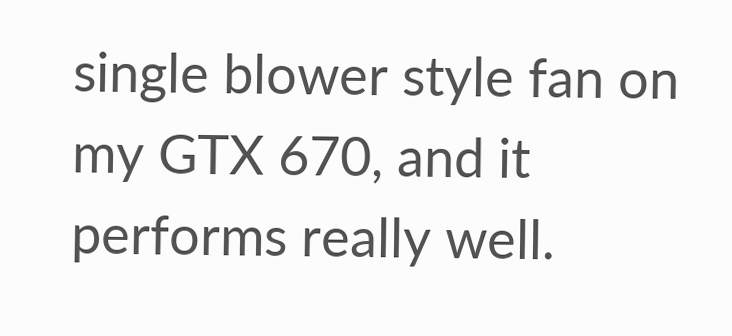single blower style fan on my GTX 670, and it performs really well.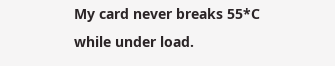My card never breaks 55*C while under load.